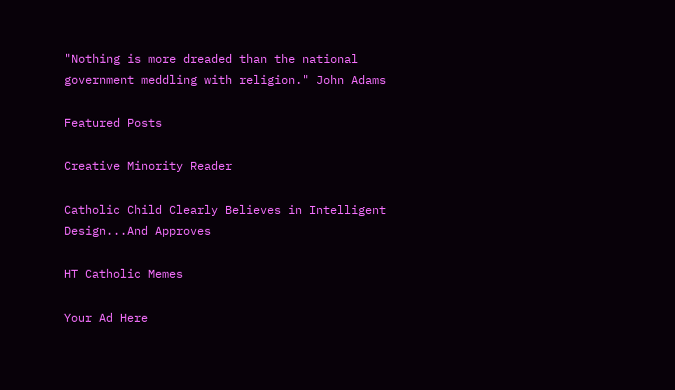"Nothing is more dreaded than the national government meddling with religion." John Adams

Featured Posts

Creative Minority Reader

Catholic Child Clearly Believes in Intelligent Design...And Approves

HT Catholic Memes

Your Ad Here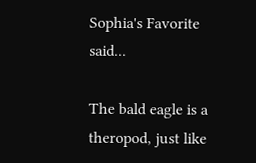Sophia's Favorite said...

The bald eagle is a theropod, just like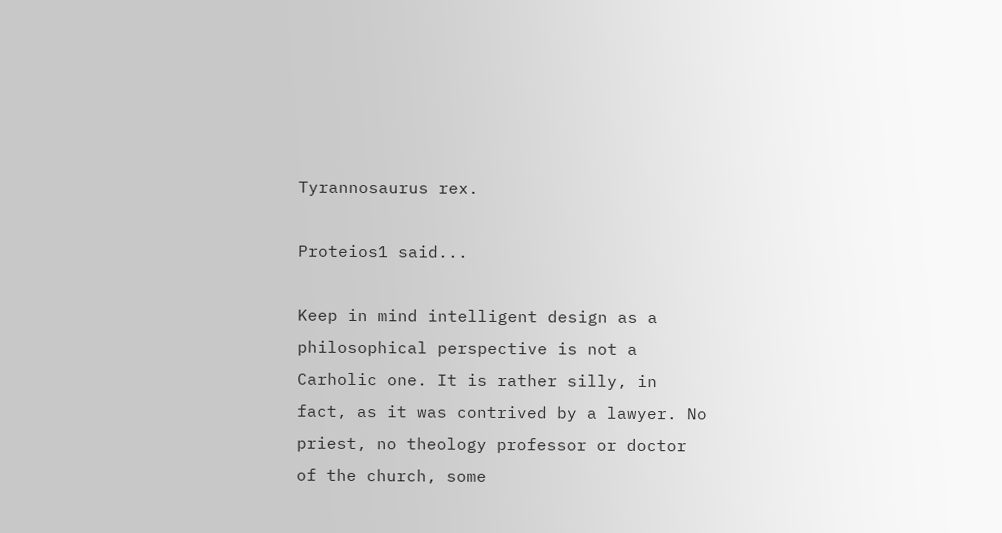Tyrannosaurus rex.

Proteios1 said...

Keep in mind intelligent design as a philosophical perspective is not a Carholic one. It is rather silly, in fact, as it was contrived by a lawyer. No priest, no theology professor or doctor of the church, some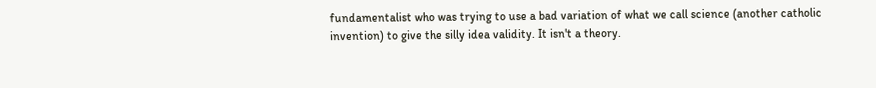fundamentalist who was trying to use a bad variation of what we call science (another catholic invention) to give the silly idea validity. It isn't a theory.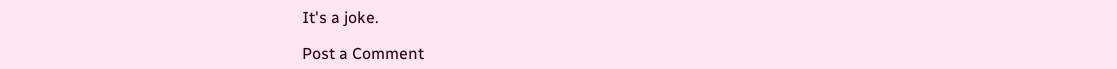It's a joke.

Post a Comment